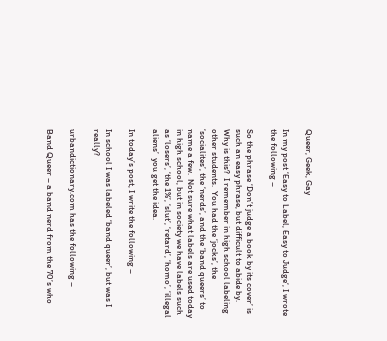Queer, Geek, Gay

In my post ‘Easy to Label, Easy to Judge‘, I wrote the following –

So the phrase ‘Don’t judge a book by its cover’ is such an easy phrase, but difficult to abide by.  Why is this?  I remember in high school labeling other students.  You had the ‘jocks’, the ‘socialites’, the ‘nerds’, and the ‘band queers’ to name a few.  Not sure what labels are used today in high school, but in society we have labels such as ‘losers’, ‘the 1%’, ‘slut’, ‘retard’, ‘homo’, ‘illegal aliens’  you get the idea.

In today’s post, I write the following –

In school I was labeled ‘band queer’, but was I really?

urbandictionary.com has the following –

Band Queer – a band nerd from the 70’s who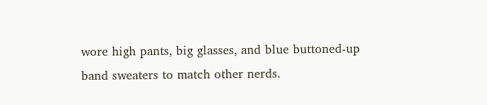wore high pants, big glasses, and blue buttoned-up band sweaters to match other nerds.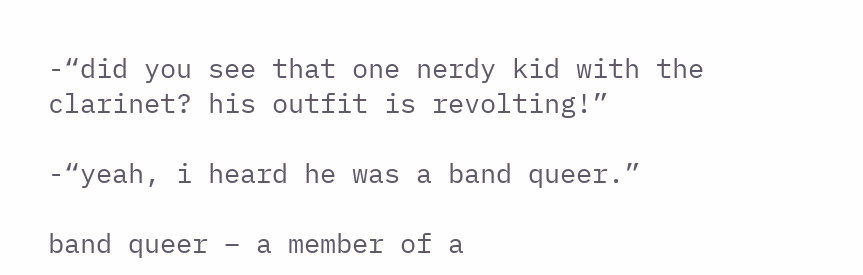-“did you see that one nerdy kid with the clarinet? his outfit is revolting!”

-“yeah, i heard he was a band queer.”

band queer – a member of a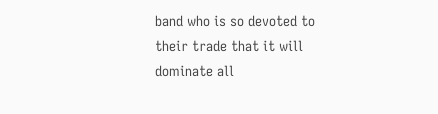band who is so devoted to their trade that it will dominate all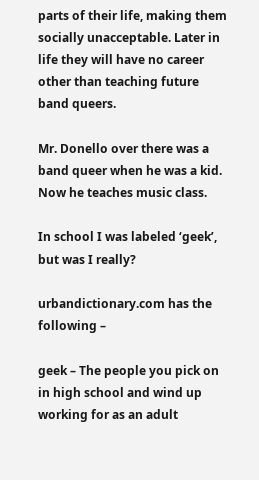parts of their life, making them socially unacceptable. Later in life they will have no career other than teaching future band queers.

Mr. Donello over there was a band queer when he was a kid. Now he teaches music class.

In school I was labeled ‘geek’, but was I really?

urbandictionary.com has the following –

geek – The people you pick on in high school and wind up working for as an adult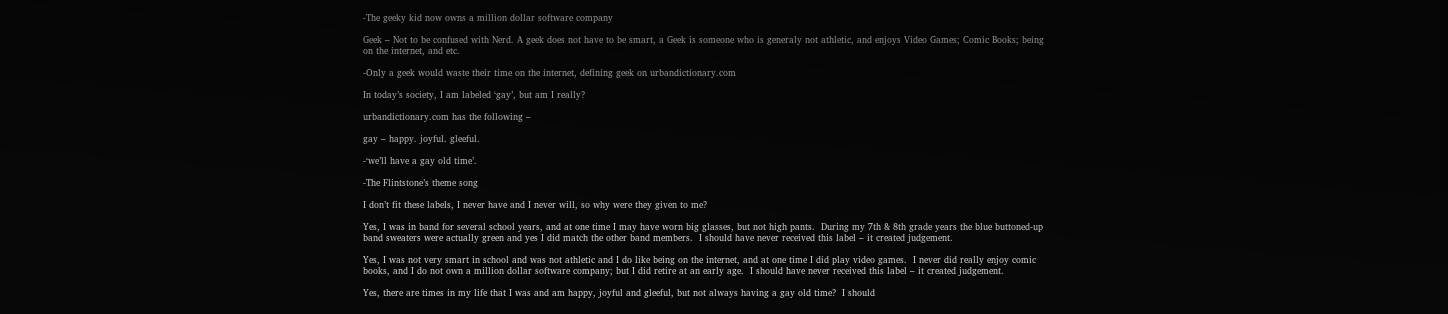-The geeky kid now owns a million dollar software company

Geek – Not to be confused with Nerd. A geek does not have to be smart, a Geek is someone who is generaly not athletic, and enjoys Video Games; Comic Books; being on the internet, and etc.

-Only a geek would waste their time on the internet, defining geek on urbandictionary.com

In today’s society, I am labeled ‘gay’, but am I really?

urbandictionary.com has the following –

gay – happy. joyful. gleeful.

-‘we’ll have a gay old time’.

-The Flintstone’s theme song

I don’t fit these labels, I never have and I never will, so why were they given to me?

Yes, I was in band for several school years, and at one time I may have worn big glasses, but not high pants.  During my 7th & 8th grade years the blue buttoned-up band sweaters were actually green and yes I did match the other band members.  I should have never received this label – it created judgement.

Yes, I was not very smart in school and was not athletic and I do like being on the internet, and at one time I did play video games.  I never did really enjoy comic books, and I do not own a million dollar software company; but I did retire at an early age.  I should have never received this label – it created judgement.

Yes, there are times in my life that I was and am happy, joyful and gleeful, but not always having a gay old time?  I should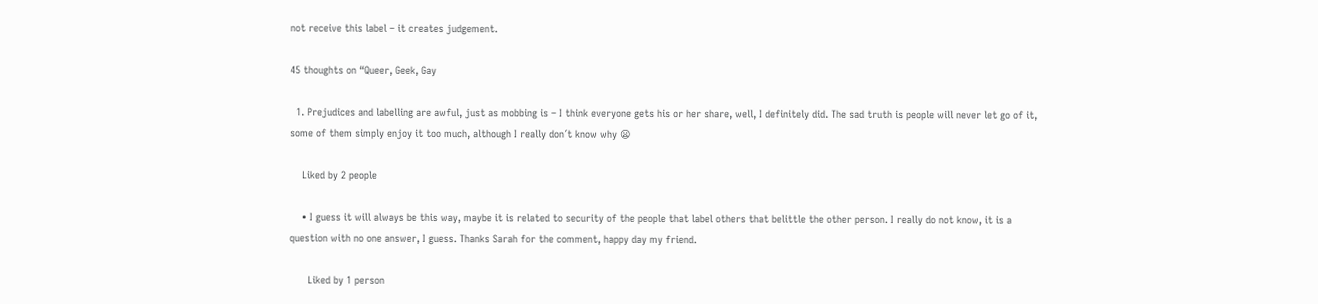not receive this label – it creates judgement.

45 thoughts on “Queer, Geek, Gay

  1. Prejudices and labelling are awful, just as mobbing is – I think everyone gets his or her share, well, I definitely did. The sad truth is people will never let go of it, some of them simply enjoy it too much, although I really don´t know why 😦

    Liked by 2 people

    • I guess it will always be this way, maybe it is related to security of the people that label others that belittle the other person. I really do not know, it is a question with no one answer, I guess. Thanks Sarah for the comment, happy day my friend.

      Liked by 1 person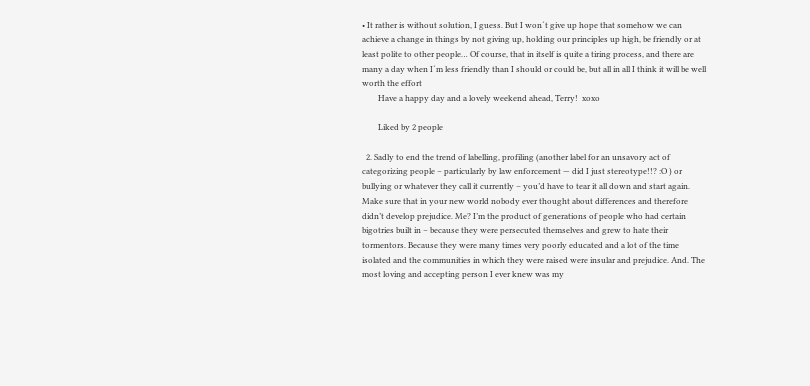• It rather is without solution, I guess. But I won´t give up hope that somehow we can achieve a change in things by not giving up, holding our principles up high, be friendly or at least polite to other people… Of course, that in itself is quite a tiring process, and there are many a day when I´m less friendly than I should or could be, but all in all I think it will be well worth the effort
        Have a happy day and a lovely weekend ahead, Terry!  xoxo

        Liked by 2 people

  2. Sadly to end the trend of labelling, profiling (another label for an unsavory act of categorizing people – particularly by law enforcement — did I just stereotype!!? :O ) or bullying or whatever they call it currently – you’d have to tear it all down and start again. Make sure that in your new world nobody ever thought about differences and therefore didn’t develop prejudice. Me? I’m the product of generations of people who had certain bigotries built in – because they were persecuted themselves and grew to hate their tormentors. Because they were many times very poorly educated and a lot of the time isolated and the communities in which they were raised were insular and prejudice. And. The most loving and accepting person I ever knew was my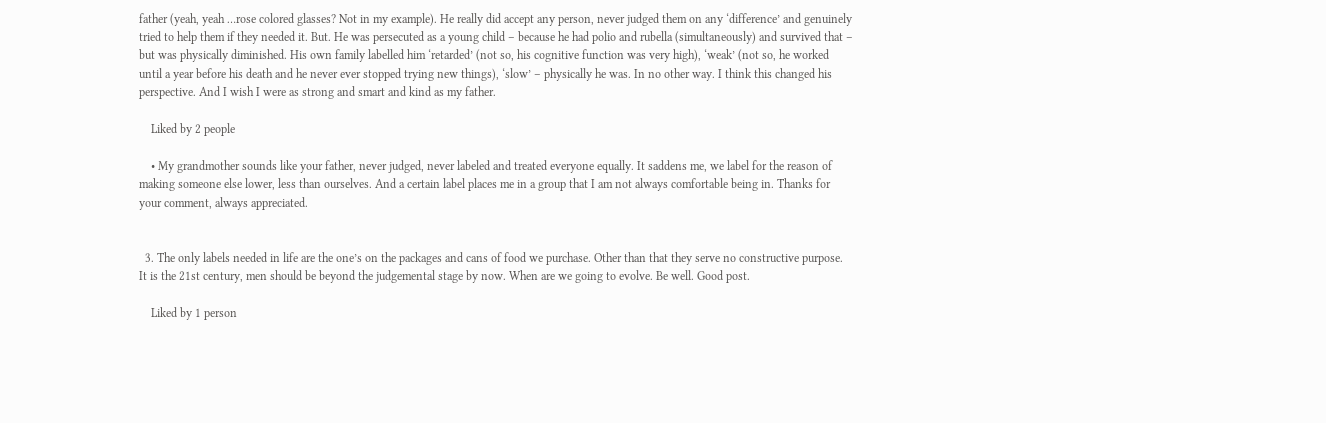father (yeah, yeah …rose colored glasses? Not in my example). He really did accept any person, never judged them on any ‘difference’ and genuinely tried to help them if they needed it. But. He was persecuted as a young child – because he had polio and rubella (simultaneously) and survived that – but was physically diminished. His own family labelled him ‘retarded’ (not so, his cognitive function was very high), ‘weak’ (not so, he worked until a year before his death and he never ever stopped trying new things), ‘slow’ – physically he was. In no other way. I think this changed his perspective. And I wish I were as strong and smart and kind as my father.

    Liked by 2 people

    • My grandmother sounds like your father, never judged, never labeled and treated everyone equally. It saddens me, we label for the reason of making someone else lower, less than ourselves. And a certain label places me in a group that I am not always comfortable being in. Thanks for your comment, always appreciated.


  3. The only labels needed in life are the one’s on the packages and cans of food we purchase. Other than that they serve no constructive purpose. It is the 21st century, men should be beyond the judgemental stage by now. When are we going to evolve. Be well. Good post.

    Liked by 1 person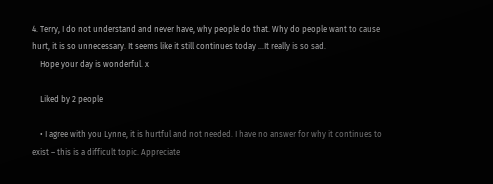4. Terry, I do not understand and never have, why people do that. Why do people want to cause hurt, it is so unnecessary. It seems like it still continues today …It really is so sad.
    Hope your day is wonderful. x

    Liked by 2 people

    • I agree with you Lynne, it is hurtful and not needed. I have no answer for why it continues to exist – this is a difficult topic. Appreciate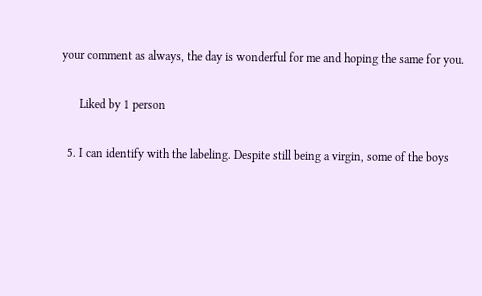your comment as always, the day is wonderful for me and hoping the same for you.

      Liked by 1 person

  5. I can identify with the labeling. Despite still being a virgin, some of the boys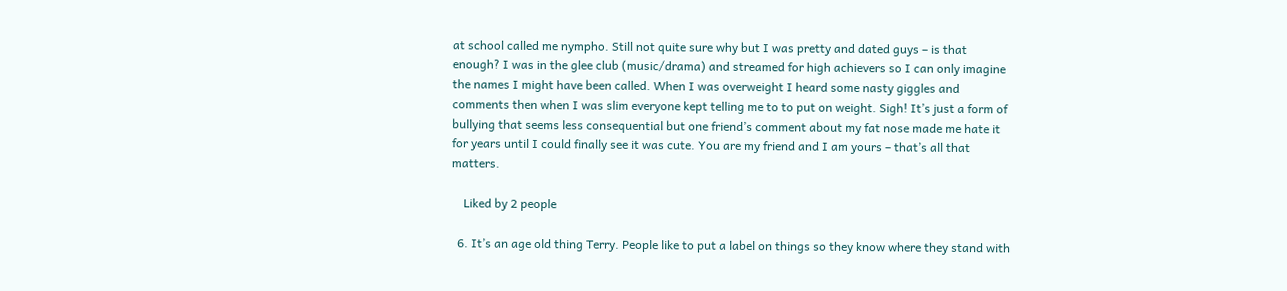at school called me nympho. Still not quite sure why but I was pretty and dated guys – is that enough? I was in the glee club (music/drama) and streamed for high achievers so I can only imagine the names I might have been called. When I was overweight I heard some nasty giggles and comments then when I was slim everyone kept telling me to to put on weight. Sigh! It’s just a form of bullying that seems less consequential but one friend’s comment about my fat nose made me hate it for years until I could finally see it was cute. You are my friend and I am yours – that’s all that matters.

    Liked by 2 people

  6. It’s an age old thing Terry. People like to put a label on things so they know where they stand with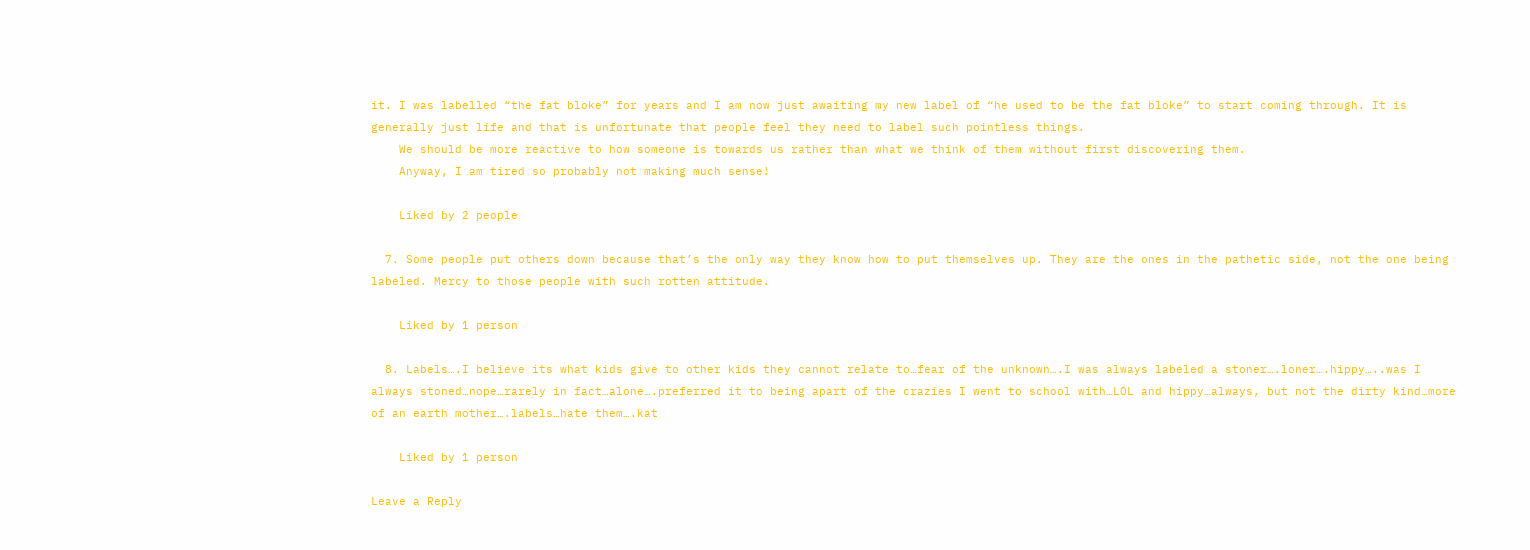it. I was labelled “the fat bloke” for years and I am now just awaiting my new label of “he used to be the fat bloke” to start coming through. It is generally just life and that is unfortunate that people feel they need to label such pointless things.
    We should be more reactive to how someone is towards us rather than what we think of them without first discovering them.
    Anyway, I am tired so probably not making much sense!

    Liked by 2 people

  7. Some people put others down because that’s the only way they know how to put themselves up. They are the ones in the pathetic side, not the one being labeled. Mercy to those people with such rotten attitude.

    Liked by 1 person

  8. Labels….I believe its what kids give to other kids they cannot relate to…fear of the unknown….I was always labeled a stoner….loner….hippy…..was I always stoned…nope…rarely in fact…alone….preferred it to being apart of the crazies I went to school with…LOL and hippy…always, but not the dirty kind…more of an earth mother….labels…hate them….kat

    Liked by 1 person

Leave a Reply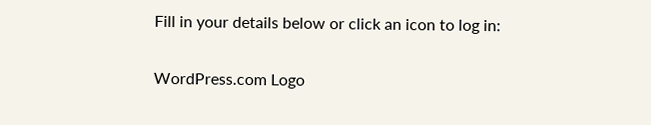Fill in your details below or click an icon to log in:

WordPress.com Logo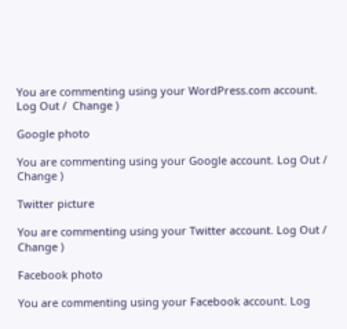You are commenting using your WordPress.com account. Log Out /  Change )

Google photo

You are commenting using your Google account. Log Out /  Change )

Twitter picture

You are commenting using your Twitter account. Log Out /  Change )

Facebook photo

You are commenting using your Facebook account. Log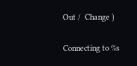Out /  Change )

Connecting to %s